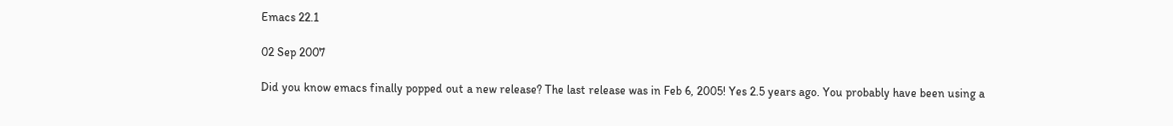Emacs 22.1

02 Sep 2007

Did you know emacs finally popped out a new release? The last release was in Feb 6, 2005! Yes 2.5 years ago. You probably have been using a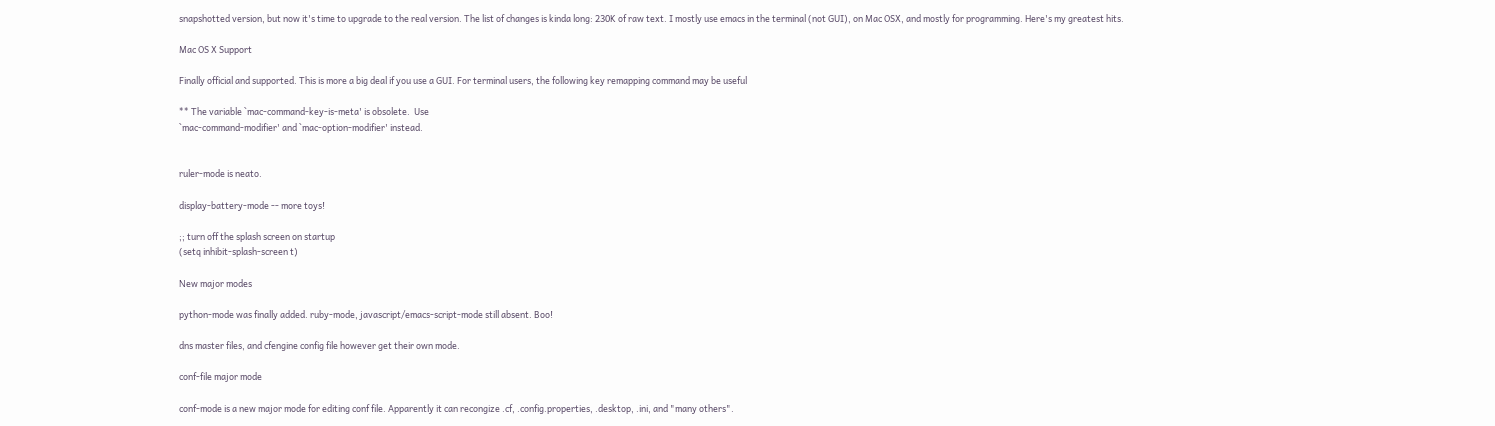snapshotted version, but now it's time to upgrade to the real version. The list of changes is kinda long: 230K of raw text. I mostly use emacs in the terminal (not GUI), on Mac OSX, and mostly for programming. Here's my greatest hits.

Mac OS X Support

Finally official and supported. This is more a big deal if you use a GUI. For terminal users, the following key remapping command may be useful

** The variable `mac-command-key-is-meta' is obsolete.  Use
`mac-command-modifier' and `mac-option-modifier' instead.


ruler-mode is neato.

display-battery-mode -- more toys!

;; turn off the splash screen on startup
(setq inhibit-splash-screen t)

New major modes

python-mode was finally added. ruby-mode, javascript/emacs-script-mode still absent. Boo!

dns master files, and cfengine config file however get their own mode.

conf-file major mode

conf-mode is a new major mode for editing conf file. Apparently it can recongize .cf, .config.properties, .desktop, .ini, and "many others".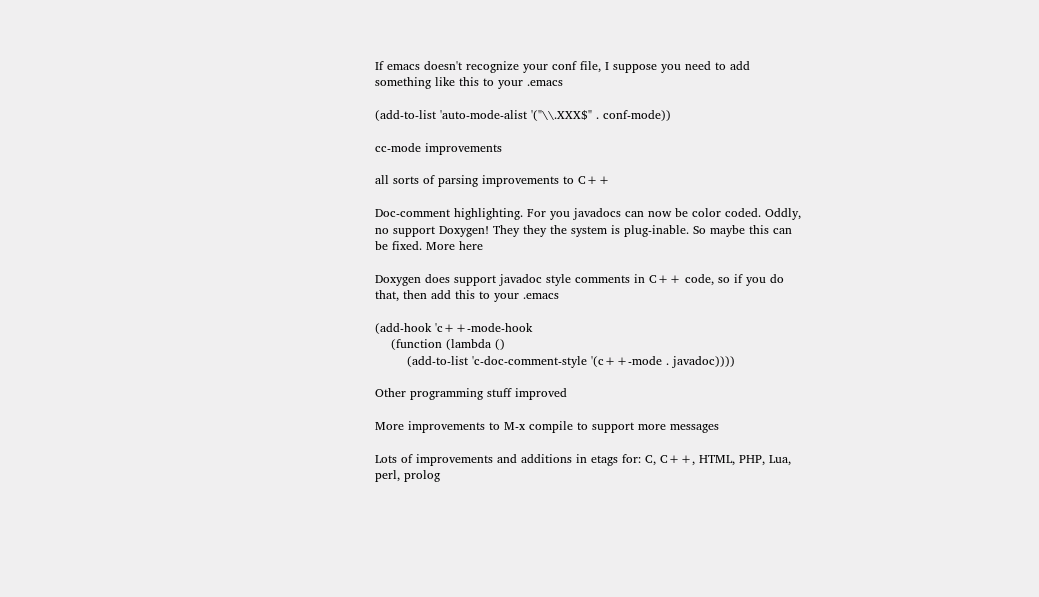If emacs doesn't recognize your conf file, I suppose you need to add something like this to your .emacs

(add-to-list 'auto-mode-alist '("\\.XXX$" . conf-mode))

cc-mode improvements

all sorts of parsing improvements to C++

Doc-comment highlighting. For you javadocs can now be color coded. Oddly, no support Doxygen! They they the system is plug-inable. So maybe this can be fixed. More here

Doxygen does support javadoc style comments in C++ code, so if you do that, then add this to your .emacs

(add-hook 'c++-mode-hook
    (function (lambda ()
        (add-to-list 'c-doc-comment-style '(c++-mode . javadoc))))

Other programming stuff improved

More improvements to M-x compile to support more messages

Lots of improvements and additions in etags for: C, C++, HTML, PHP, Lua, perl, prolog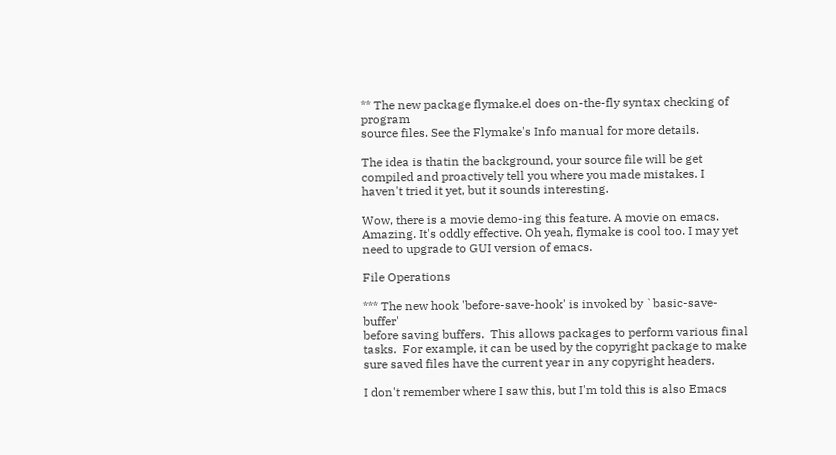** The new package flymake.el does on-the-fly syntax checking of program
source files. See the Flymake's Info manual for more details.

The idea is thatin the background, your source file will be get compiled and proactively tell you where you made mistakes. I haven't tried it yet, but it sounds interesting.

Wow, there is a movie demo-ing this feature. A movie on emacs. Amazing. It's oddly effective. Oh yeah, flymake is cool too. I may yet need to upgrade to GUI version of emacs.

File Operations

*** The new hook 'before-save-hook' is invoked by `basic-save-buffer'
before saving buffers.  This allows packages to perform various final
tasks.  For example, it can be used by the copyright package to make
sure saved files have the current year in any copyright headers.

I don't remember where I saw this, but I'm told this is also Emacs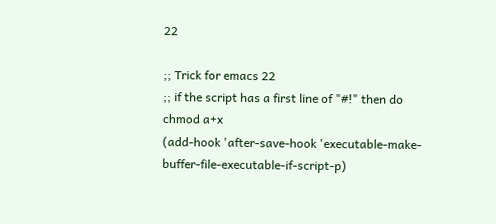22

;; Trick for emacs 22
;; if the script has a first line of "#!" then do chmod a+x
(add-hook 'after-save-hook 'executable-make-buffer-file-executable-if-script-p)